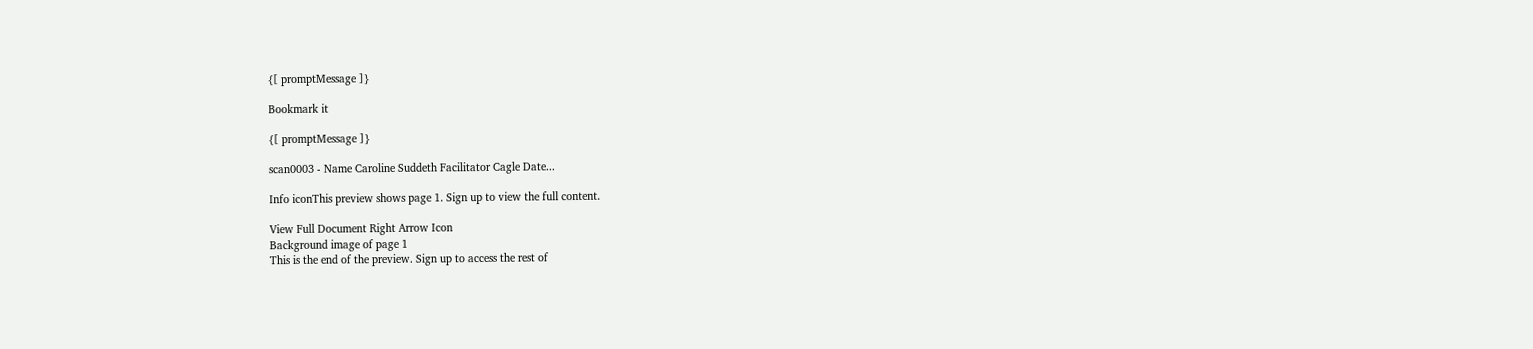{[ promptMessage ]}

Bookmark it

{[ promptMessage ]}

scan0003 - Name Caroline Suddeth Facilitator Cagle Date...

Info iconThis preview shows page 1. Sign up to view the full content.

View Full Document Right Arrow Icon
Background image of page 1
This is the end of the preview. Sign up to access the rest of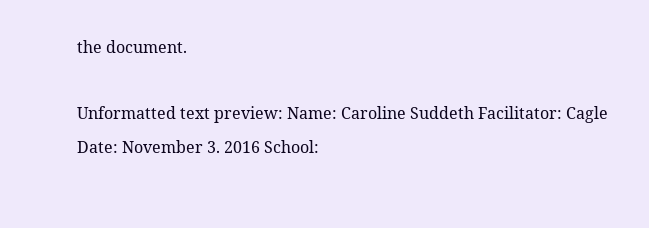the document.

Unformatted text preview: Name: Caroline Suddeth Facilitator: Cagle Date: November 3. 2016 School: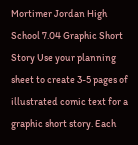Mortimer Jordan High School 7.04 Graphic Short Story Use your planning sheet to create 3-5 pages of illustrated comic text for a graphic short story. Each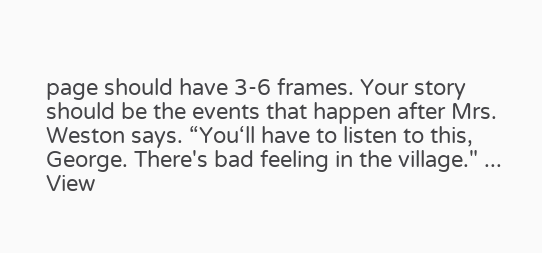page should have 3-6 frames. Your story should be the events that happen after Mrs. Weston says. “You‘ll have to listen to this, George. There's bad feeling in the village." ...
View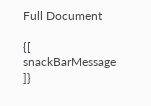Full Document

{[ snackBarMessage ]}